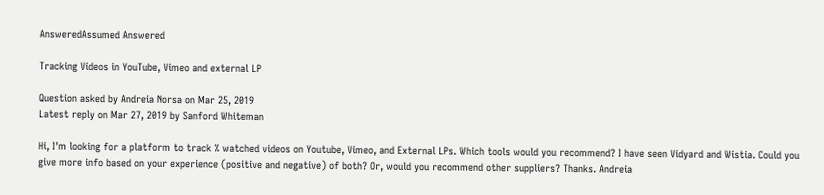AnsweredAssumed Answered

Tracking Videos in YouTube, Vimeo and external LP

Question asked by Andreia Norsa on Mar 25, 2019
Latest reply on Mar 27, 2019 by Sanford Whiteman

Hi, I'm looking for a platform to track % watched videos on Youtube, Vimeo, and External LPs. Which tools would you recommend? I have seen Vidyard and Wistia. Could you give more info based on your experience (positive and negative) of both? Or, would you recommend other suppliers? Thanks. Andreia